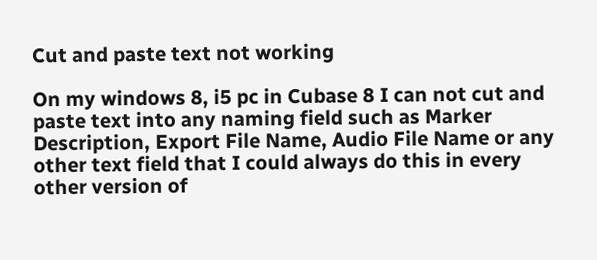Cut and paste text not working

On my windows 8, i5 pc in Cubase 8 I can not cut and paste text into any naming field such as Marker Description, Export File Name, Audio File Name or any other text field that I could always do this in every other version of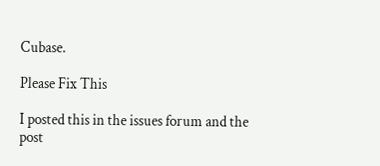Cubase.

Please Fix This

I posted this in the issues forum and the post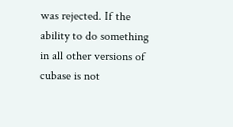was rejected. If the ability to do something in all other versions of cubase is not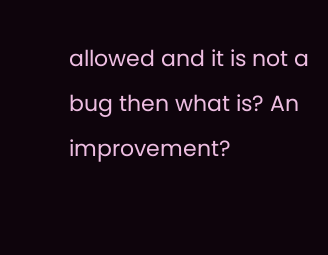allowed and it is not a bug then what is? An improvement?